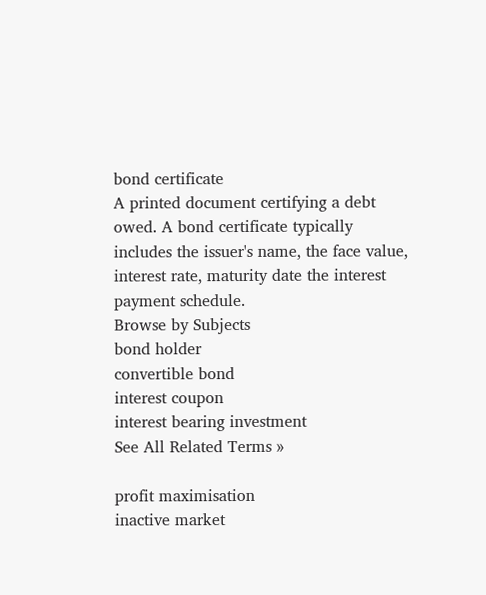bond certificate
A printed document certifying a debt owed. A bond certificate typically includes the issuer's name, the face value, interest rate, maturity date the interest payment schedule.
Browse by Subjects
bond holder
convertible bond
interest coupon
interest bearing investment
See All Related Terms »

profit maximisation
inactive market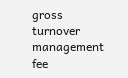gross turnover
management fee